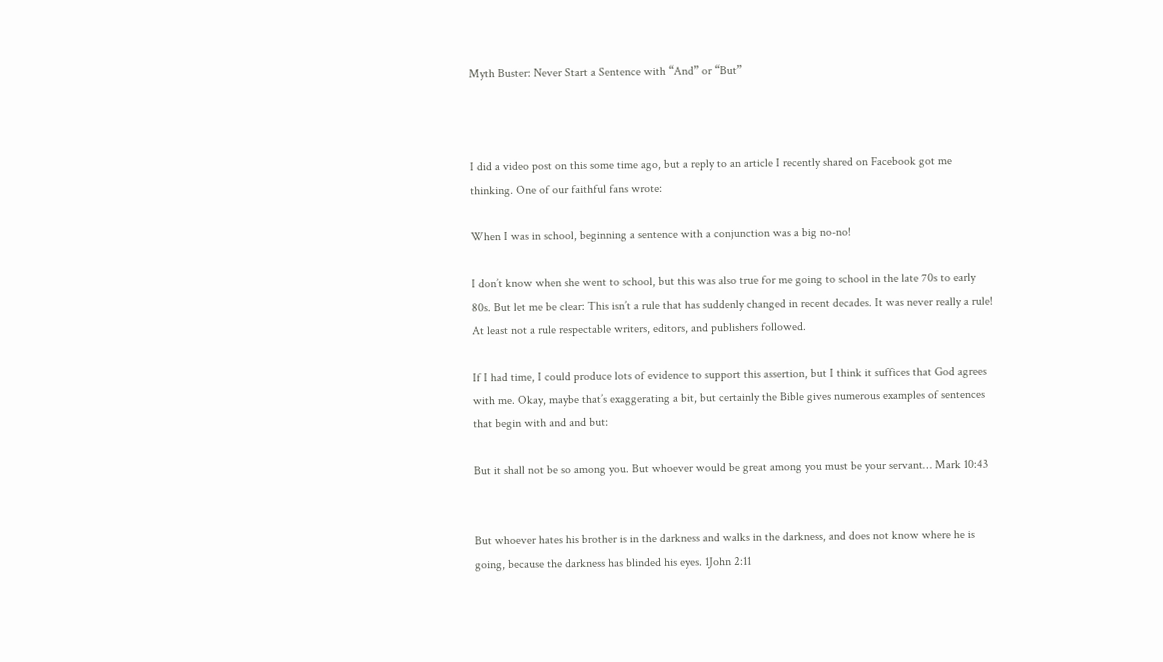Myth Buster: Never Start a Sentence with “And” or “But”



I did a video post on this some time ago, but a reply to an article I recently shared on Facebook got me thinking. One of our faithful fans wrote:

When I was in school, beginning a sentence with a conjunction was a big no-no!

I don’t know when she went to school, but this was also true for me going to school in the late 70s to early 80s. But let me be clear: This isn’t a rule that has suddenly changed in recent decades. It was never really a rule! At least not a rule respectable writers, editors, and publishers followed.

If I had time, I could produce lots of evidence to support this assertion, but I think it suffices that God agrees with me. Okay, maybe that’s exaggerating a bit, but certainly the Bible gives numerous examples of sentences that begin with and and but:

But it shall not be so among you. But whoever would be great among you must be your servant… Mark 10:43


But whoever hates his brother is in the darkness and walks in the darkness, and does not know where he is going, because the darkness has blinded his eyes. 1John 2:11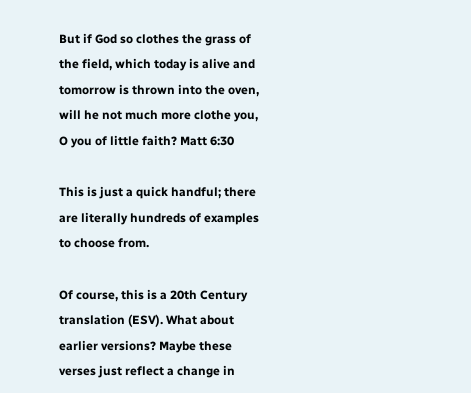But if God so clothes the grass of the field, which today is alive and tomorrow is thrown into the oven, will he not much more clothe you, O you of little faith? Matt 6:30

This is just a quick handful; there are literally hundreds of examples to choose from.

Of course, this is a 20th Century translation (ESV). What about earlier versions? Maybe these verses just reflect a change in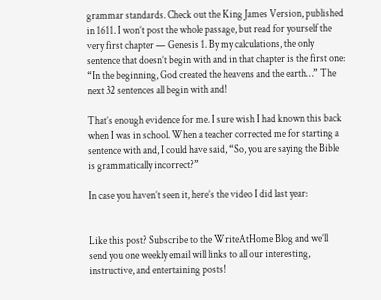grammar standards. Check out the King James Version, published in 1611. I won’t post the whole passage, but read for yourself the very first chapter — Genesis 1. By my calculations, the only sentence that doesn’t begin with and in that chapter is the first one: “In the beginning, God created the heavens and the earth…” The next 32 sentences all begin with and!

That’s enough evidence for me. I sure wish I had known this back when I was in school. When a teacher corrected me for starting a sentence with and, I could have said, “So, you are saying the Bible is grammatically incorrect?”

In case you haven’t seen it, here’s the video I did last year:


Like this post? Subscribe to the WriteAtHome Blog and we’ll send you one weekly email will links to all our interesting, instructive, and entertaining posts!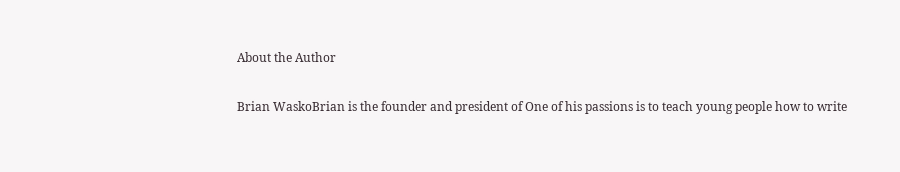About the Author

Brian WaskoBrian is the founder and president of One of his passions is to teach young people how to write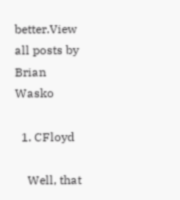better.View all posts by Brian Wasko

  1. CFloyd

    Well, that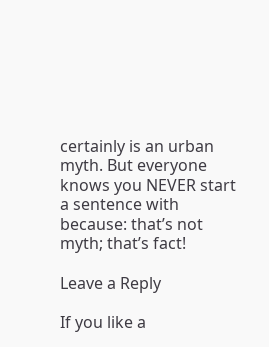certainly is an urban myth. But everyone knows you NEVER start a sentence with because: that’s not myth; that’s fact!

Leave a Reply

If you like a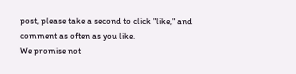post, please take a second to click "like," and comment as often as you like.
We promise not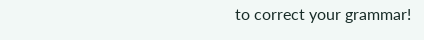to correct your grammar!